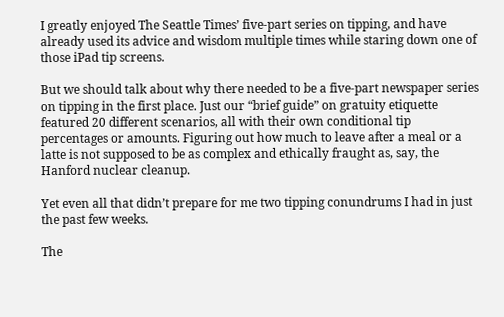I greatly enjoyed The Seattle Times’ five-part series on tipping, and have already used its advice and wisdom multiple times while staring down one of those iPad tip screens.

But we should talk about why there needed to be a five-part newspaper series on tipping in the first place. Just our “brief guide” on gratuity etiquette featured 20 different scenarios, all with their own conditional tip percentages or amounts. Figuring out how much to leave after a meal or a latte is not supposed to be as complex and ethically fraught as, say, the Hanford nuclear cleanup.

Yet even all that didn’t prepare for me two tipping conundrums I had in just the past few weeks.

The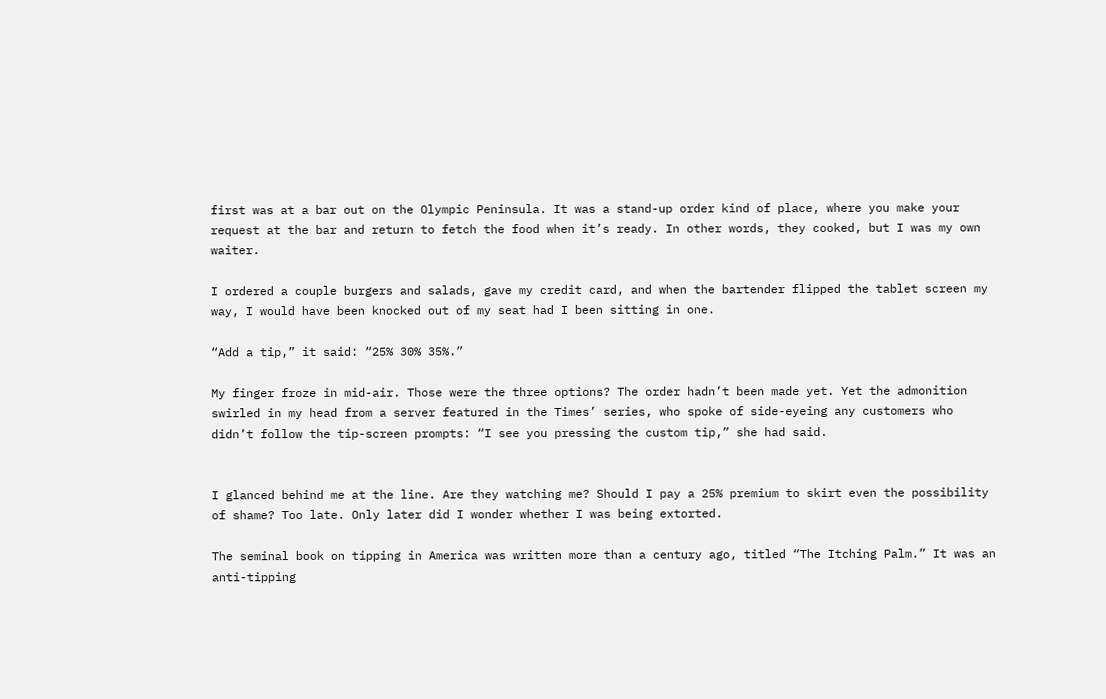first was at a bar out on the Olympic Peninsula. It was a stand-up order kind of place, where you make your request at the bar and return to fetch the food when it’s ready. In other words, they cooked, but I was my own waiter.

I ordered a couple burgers and salads, gave my credit card, and when the bartender flipped the tablet screen my way, I would have been knocked out of my seat had I been sitting in one.

“Add a tip,” it said: “25% 30% 35%.”

My finger froze in mid-air. Those were the three options? The order hadn’t been made yet. Yet the admonition swirled in my head from a server featured in the Times’ series, who spoke of side-eyeing any customers who didn’t follow the tip-screen prompts: “I see you pressing the custom tip,” she had said.


I glanced behind me at the line. Are they watching me? Should I pay a 25% premium to skirt even the possibility of shame? Too late. Only later did I wonder whether I was being extorted.

The seminal book on tipping in America was written more than a century ago, titled “The Itching Palm.” It was an anti-tipping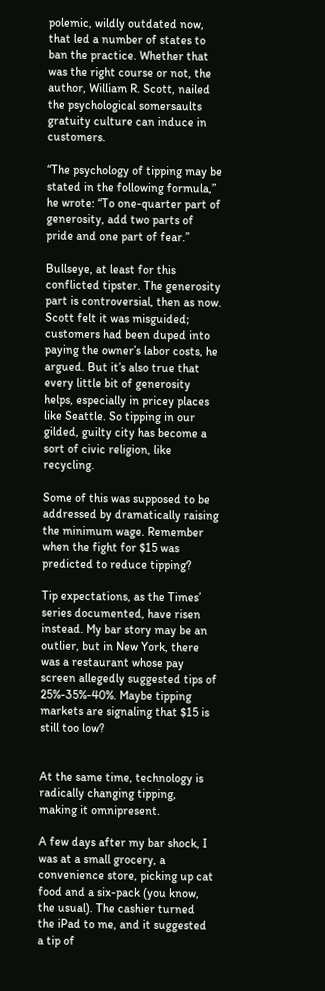polemic, wildly outdated now, that led a number of states to ban the practice. Whether that was the right course or not, the author, William R. Scott, nailed the psychological somersaults gratuity culture can induce in customers.

“The psychology of tipping may be stated in the following formula,” he wrote: “To one-quarter part of generosity, add two parts of pride and one part of fear.”

Bullseye, at least for this conflicted tipster. The generosity part is controversial, then as now. Scott felt it was misguided; customers had been duped into paying the owner’s labor costs, he argued. But it’s also true that every little bit of generosity helps, especially in pricey places like Seattle. So tipping in our gilded, guilty city has become a sort of civic religion, like recycling.

Some of this was supposed to be addressed by dramatically raising the minimum wage. Remember when the fight for $15 was predicted to reduce tipping?

Tip expectations, as the Times’ series documented, have risen instead. My bar story may be an outlier, but in New York, there was a restaurant whose pay screen allegedly suggested tips of 25%-35%-40%. Maybe tipping markets are signaling that $15 is still too low?


At the same time, technology is radically changing tipping, making it omnipresent.

A few days after my bar shock, I was at a small grocery, a convenience store, picking up cat food and a six-pack (you know, the usual). The cashier turned the iPad to me, and it suggested a tip of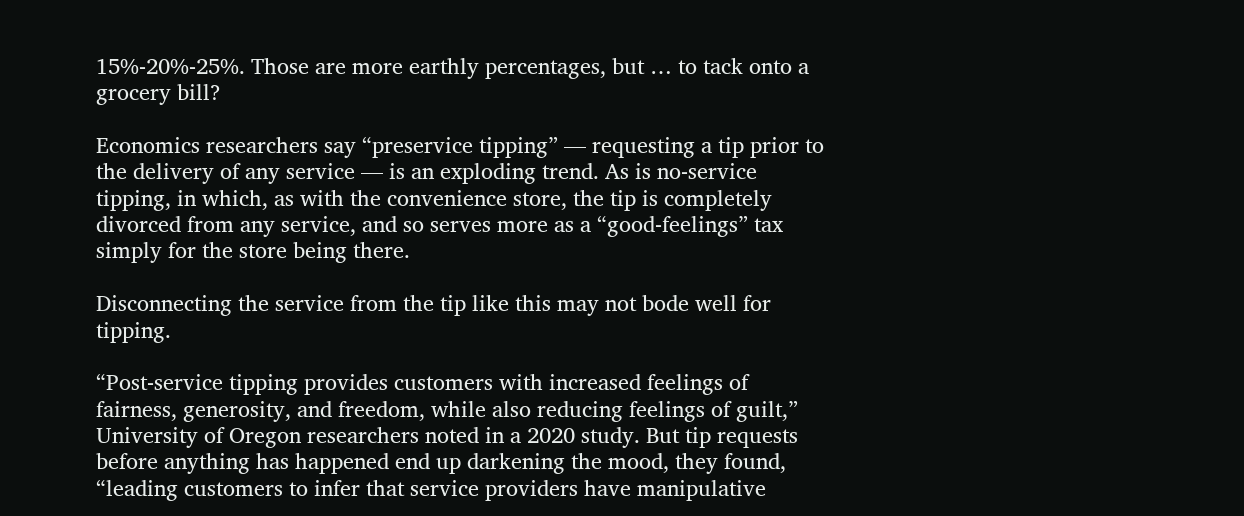15%-20%-25%. Those are more earthly percentages, but … to tack onto a grocery bill?

Economics researchers say “preservice tipping” — requesting a tip prior to the delivery of any service — is an exploding trend. As is no-service tipping, in which, as with the convenience store, the tip is completely divorced from any service, and so serves more as a “good-feelings” tax simply for the store being there.

Disconnecting the service from the tip like this may not bode well for tipping.

“Post-service tipping provides customers with increased feelings of fairness, generosity, and freedom, while also reducing feelings of guilt,” University of Oregon researchers noted in a 2020 study. But tip requests before anything has happened end up darkening the mood, they found, “leading customers to infer that service providers have manipulative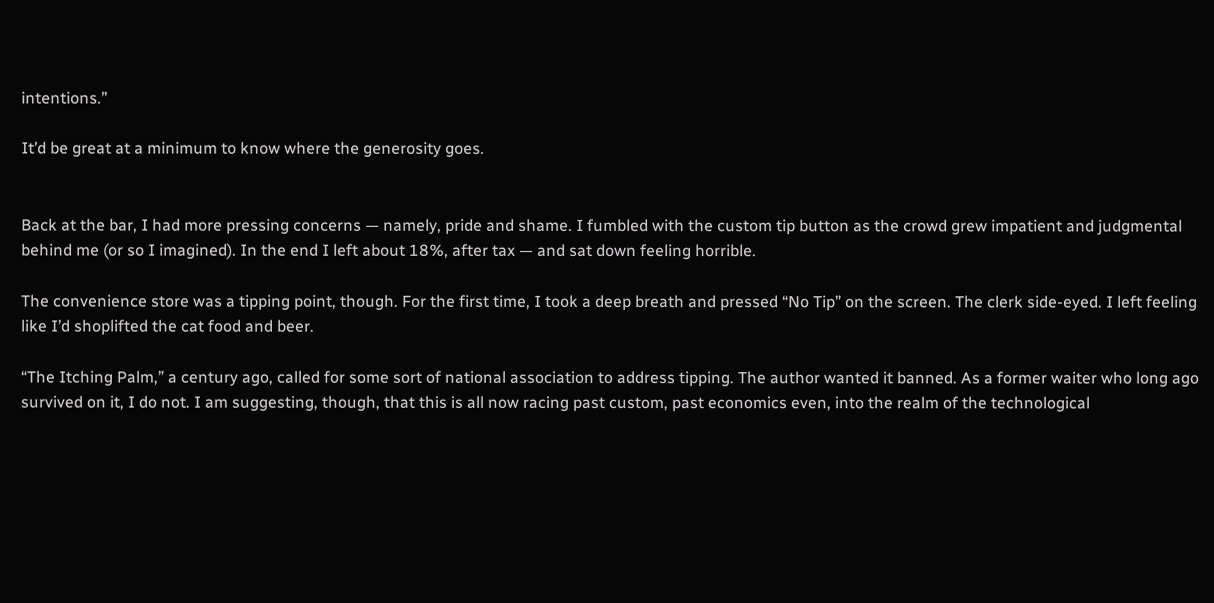intentions.”

It’d be great at a minimum to know where the generosity goes.


Back at the bar, I had more pressing concerns — namely, pride and shame. I fumbled with the custom tip button as the crowd grew impatient and judgmental behind me (or so I imagined). In the end I left about 18%, after tax — and sat down feeling horrible.

The convenience store was a tipping point, though. For the first time, I took a deep breath and pressed “No Tip” on the screen. The clerk side-eyed. I left feeling like I’d shoplifted the cat food and beer.

“The Itching Palm,” a century ago, called for some sort of national association to address tipping. The author wanted it banned. As a former waiter who long ago survived on it, I do not. I am suggesting, though, that this is all now racing past custom, past economics even, into the realm of the technological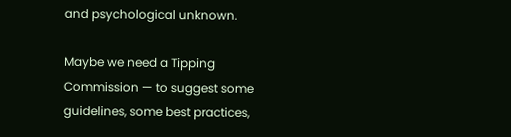and psychological unknown.

Maybe we need a Tipping Commission — to suggest some guidelines, some best practices,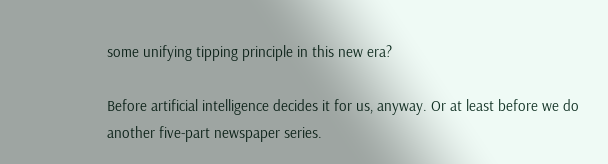some unifying tipping principle in this new era?

Before artificial intelligence decides it for us, anyway. Or at least before we do another five-part newspaper series.